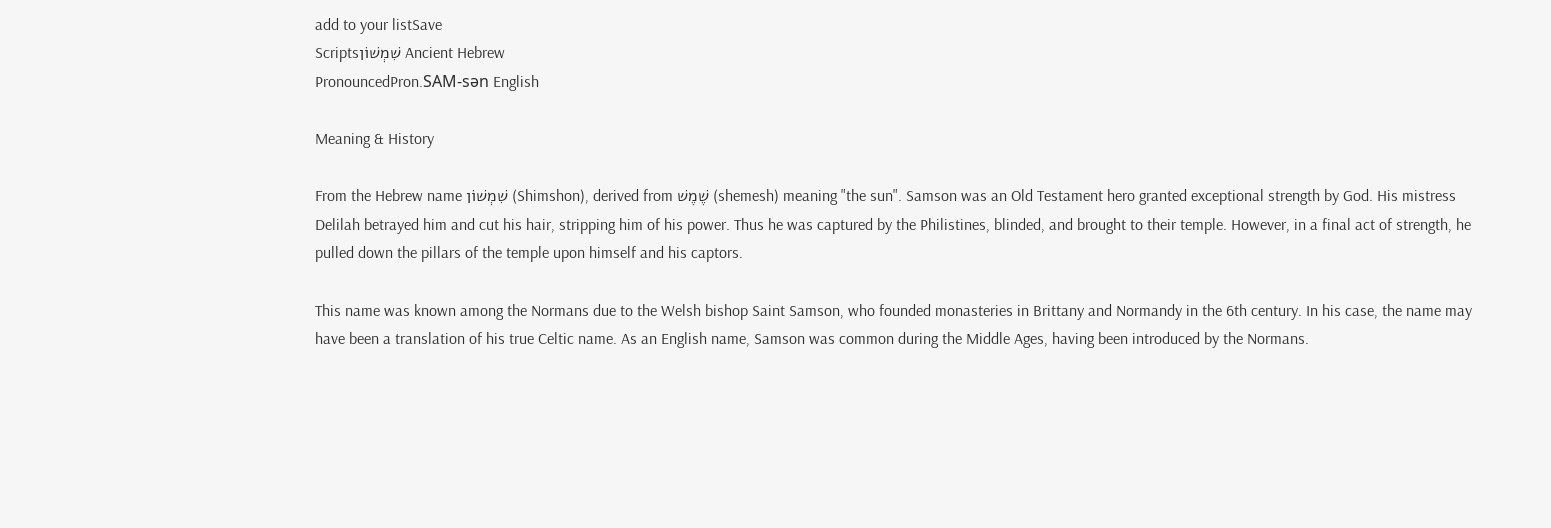add to your listSave
Scriptsשִׁמְשׁוֹן Ancient Hebrew
PronouncedPron.SAM-sən English

Meaning & History

From the Hebrew name שִׁמְשׁוֹן (Shimshon), derived from שֶׁמֶשׁ (shemesh) meaning "the sun". Samson was an Old Testament hero granted exceptional strength by God. His mistress Delilah betrayed him and cut his hair, stripping him of his power. Thus he was captured by the Philistines, blinded, and brought to their temple. However, in a final act of strength, he pulled down the pillars of the temple upon himself and his captors.

This name was known among the Normans due to the Welsh bishop Saint Samson, who founded monasteries in Brittany and Normandy in the 6th century. In his case, the name may have been a translation of his true Celtic name. As an English name, Samson was common during the Middle Ages, having been introduced by the Normans.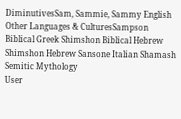DiminutivesSam, Sammie, Sammy English
Other Languages & CulturesSampson Biblical Greek Shimshon Biblical Hebrew Shimshon Hebrew Sansone Italian Shamash Semitic Mythology
User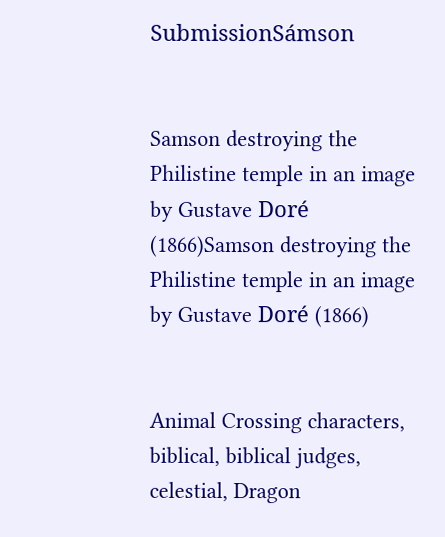SubmissionSámson


Samson destroying the Philistine temple in an image by Gustave Doré (1866)Samson destroying the Philistine temple in an image by Gustave Doré (1866)


Animal Crossing characters, biblical, biblical judges, celestial, Dragon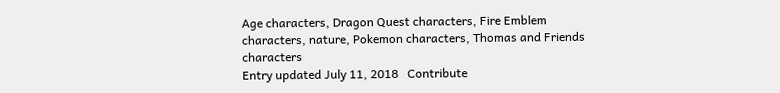Age characters, Dragon Quest characters, Fire Emblem characters, nature, Pokemon characters, Thomas and Friends characters
Entry updated July 11, 2018   Contribute